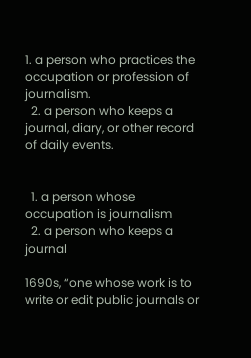1. a person who practices the occupation or profession of journalism.
  2. a person who keeps a journal, diary, or other record of daily events.


  1. a person whose occupation is journalism
  2. a person who keeps a journal

1690s, “one whose work is to write or edit public journals or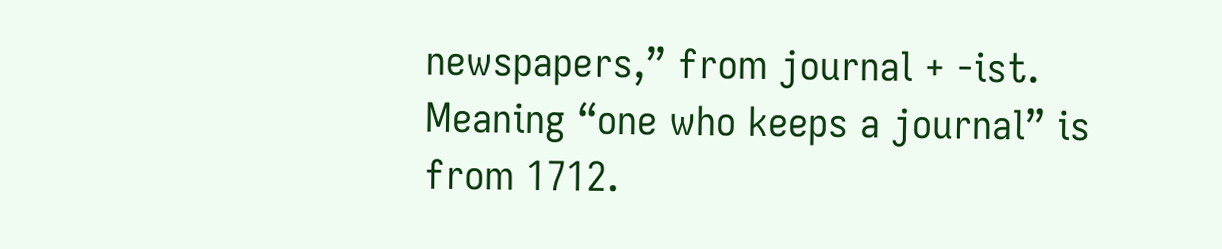newspapers,” from journal + -ist. Meaning “one who keeps a journal” is from 1712.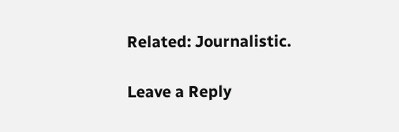Related: Journalistic.

Leave a Reply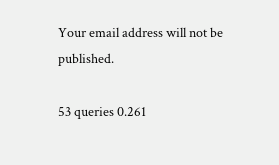Your email address will not be published.

53 queries 0.261